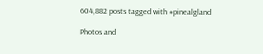604,882 posts tagged with #pinealgland

Photos and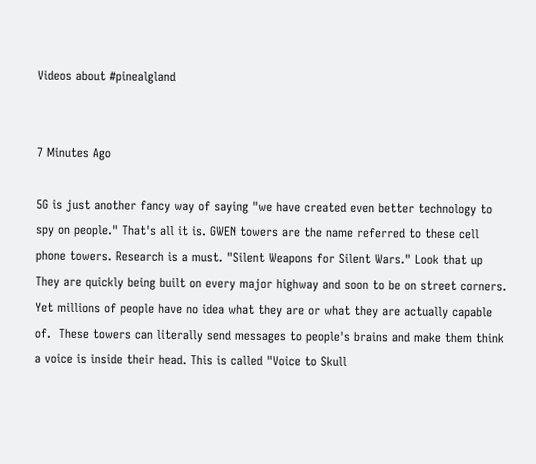Videos about #pinealgland


7 Minutes Ago

5G is just another fancy way of saying "we have created even better technology to spy on people." That's all it is. GWEN towers are the name referred to these cell phone towers. Research is a must. "Silent Weapons for Silent Wars." Look that up They are quickly being built on every major highway and soon to be on street corners. Yet millions of people have no idea what they are or what they are actually capable of.  These towers can literally send messages to people's brains and make them think a voice is inside their head. This is called "Voice to Skull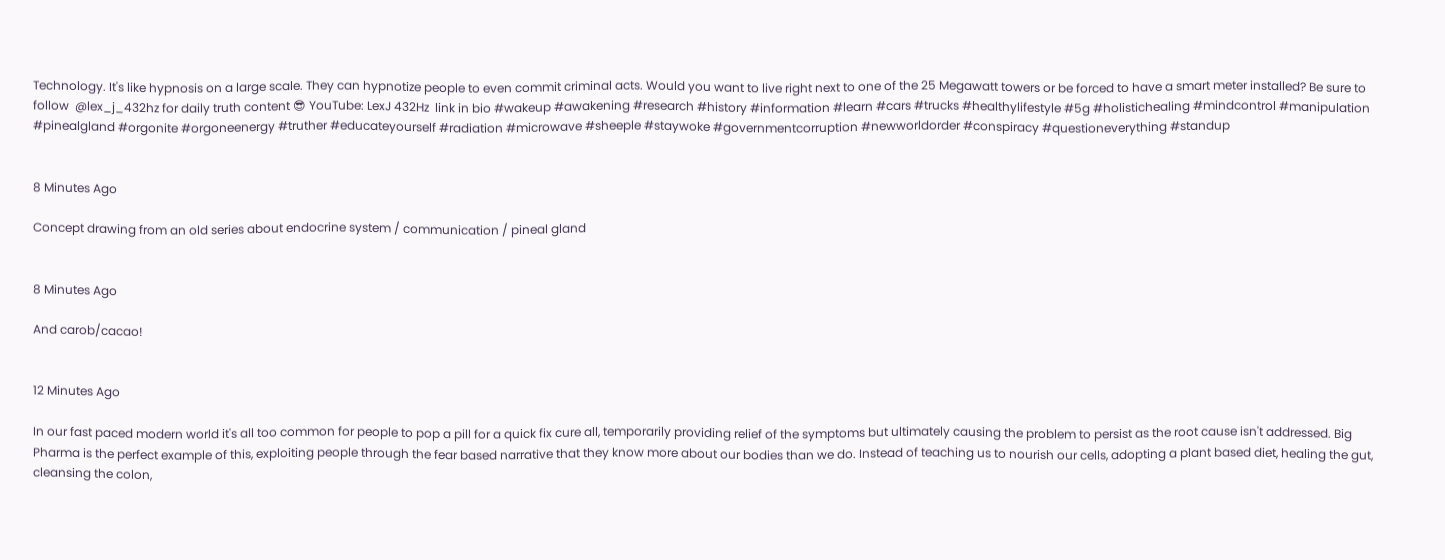Technology. It's like hypnosis on a large scale. They can hypnotize people to even commit criminal acts. Would you want to live right next to one of the 25 Megawatt towers or be forced to have a smart meter installed? Be sure to follow  @lex_j_432hz for daily truth content 😎 YouTube: LexJ 432Hz  link in bio #wakeup #awakening #research #history #information #learn #cars #trucks #healthylifestyle #5g #holistichealing #mindcontrol #manipulation #pinealgland #orgonite #orgoneenergy #truther #educateyourself #radiation #microwave #sheeple #staywoke #governmentcorruption #newworldorder #conspiracy #questioneverything #standup


8 Minutes Ago

Concept drawing from an old series about endocrine system / communication / pineal gland


8 Minutes Ago

And carob/cacao!


12 Minutes Ago

In our fast paced modern world it's all too common for people to pop a pill for a quick fix cure all, temporarily providing relief of the symptoms but ultimately causing the problem to persist as the root cause isn't addressed. Big Pharma is the perfect example of this, exploiting people through the fear based narrative that they know more about our bodies than we do. Instead of teaching us to nourish our cells, adopting a plant based diet, healing the gut, cleansing the colon,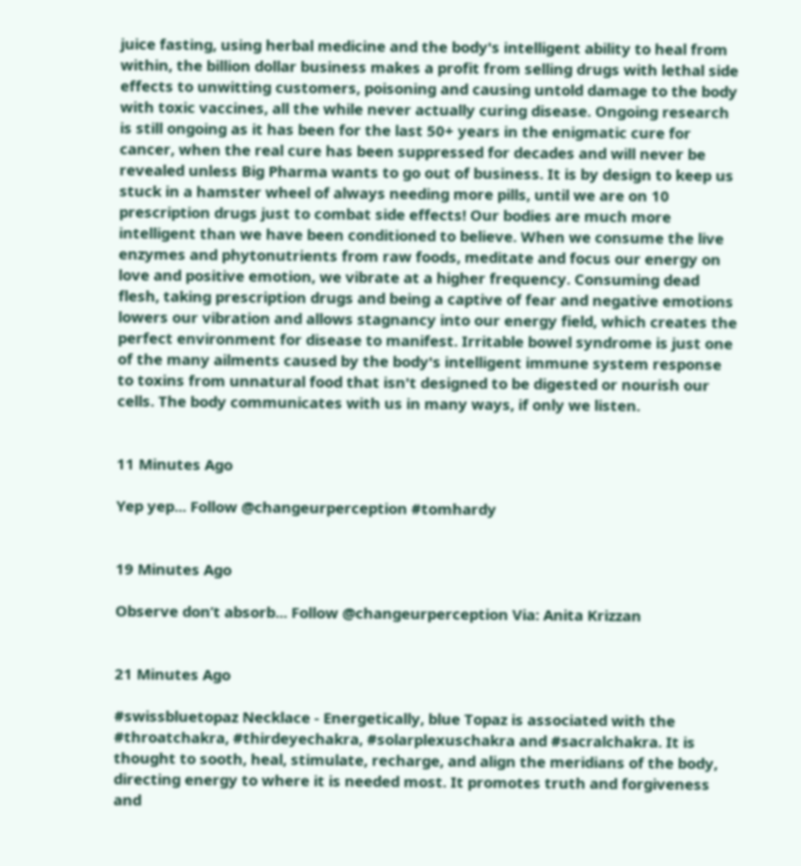juice fasting, using herbal medicine and the body's intelligent ability to heal from within, the billion dollar business makes a profit from selling drugs with lethal side effects to unwitting customers, poisoning and causing untold damage to the body with toxic vaccines, all the while never actually curing disease. Ongoing research is still ongoing as it has been for the last 50+ years in the enigmatic cure for cancer, when the real cure has been suppressed for decades and will never be revealed unless Big Pharma wants to go out of business. It is by design to keep us stuck in a hamster wheel of always needing more pills, until we are on 10 prescription drugs just to combat side effects! Our bodies are much more intelligent than we have been conditioned to believe. When we consume the live enzymes and phytonutrients from raw foods, meditate and focus our energy on love and positive emotion, we vibrate at a higher frequency. Consuming dead flesh, taking prescription drugs and being a captive of fear and negative emotions lowers our vibration and allows stagnancy into our energy field, which creates the perfect environment for disease to manifest. Irritable bowel syndrome is just one of the many ailments caused by the body's intelligent immune system response to toxins from unnatural food that isn't designed to be digested or nourish our cells. The body communicates with us in many ways, if only we listen.


11 Minutes Ago

Yep yep... Follow @changeurperception #tomhardy


19 Minutes Ago

Observe don’t absorb... Follow @changeurperception Via: Anita Krizzan


21 Minutes Ago

#swissbluetopaz Necklace - Energetically, blue Topaz is associated with the #throatchakra, #thirdeyechakra, #solarplexuschakra and #sacralchakra. It is thought to sooth, heal, stimulate, recharge, and align the meridians of the body, directing energy to where it is needed most. It promotes truth and forgiveness and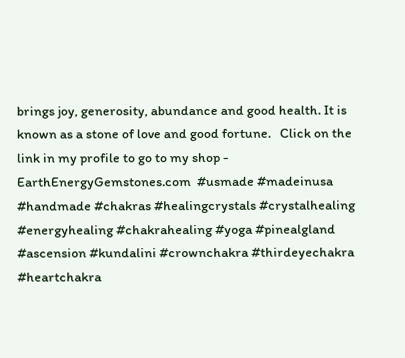brings joy, generosity, abundance and good health. It is known as a stone of love and good fortune.   Click on the link in my profile to go to my shop - EarthEnergyGemstones.com  #usmade #madeinusa #handmade #chakras #healingcrystals #crystalhealing #energyhealing #chakrahealing #yoga #pinealgland #ascension #kundalini #crownchakra #thirdeyechakra #heartchakra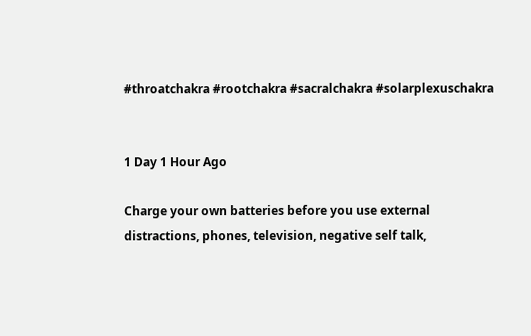#throatchakra #rootchakra #sacralchakra #solarplexuschakra


1 Day 1 Hour Ago

Charge your own batteries before you use external distractions, phones, television, negative self talk,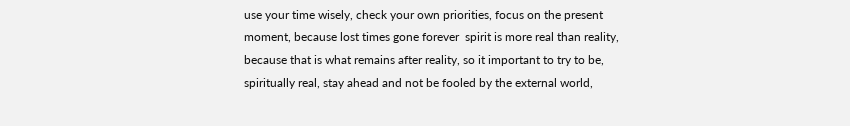use your time wisely, check your own priorities, focus on the present moment, because lost times gone forever  spirit is more real than reality, because that is what remains after reality, so it important to try to be, spiritually real, stay ahead and not be fooled by the external world,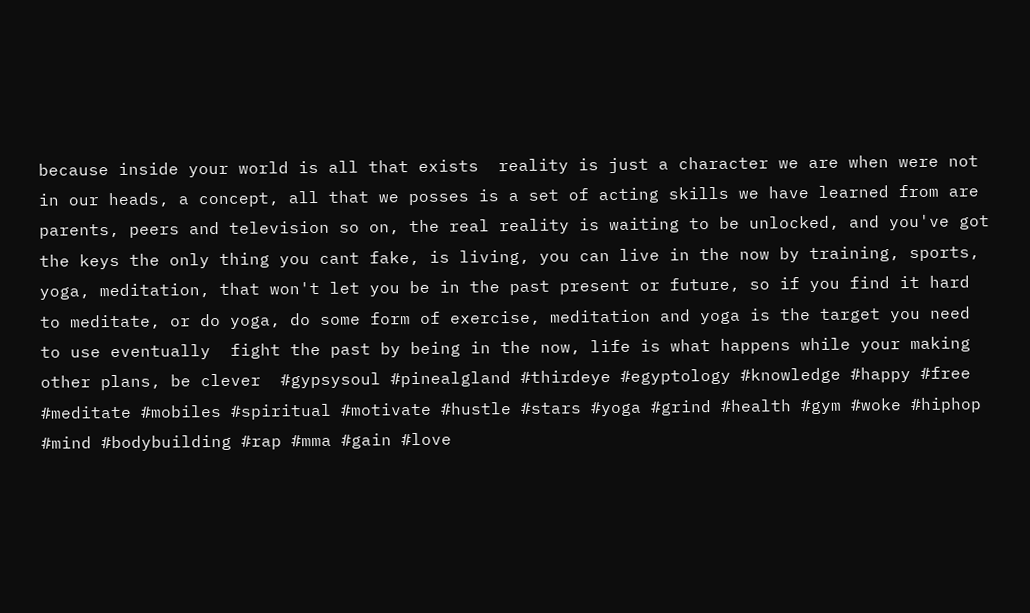because inside your world is all that exists  reality is just a character we are when were not in our heads, a concept, all that we posses is a set of acting skills we have learned from are parents, peers and television so on, the real reality is waiting to be unlocked, and you've got the keys the only thing you cant fake, is living, you can live in the now by training, sports, yoga, meditation, that won't let you be in the past present or future, so if you find it hard to meditate, or do yoga, do some form of exercise, meditation and yoga is the target you need to use eventually  fight the past by being in the now, life is what happens while your making other plans, be clever  #gypsysoul #pinealgland #thirdeye #egyptology #knowledge #happy #free #meditate #mobiles #spiritual #motivate #hustle #stars #yoga #grind #health #gym #woke #hiphop #mind #bodybuilding #rap #mma #gain #love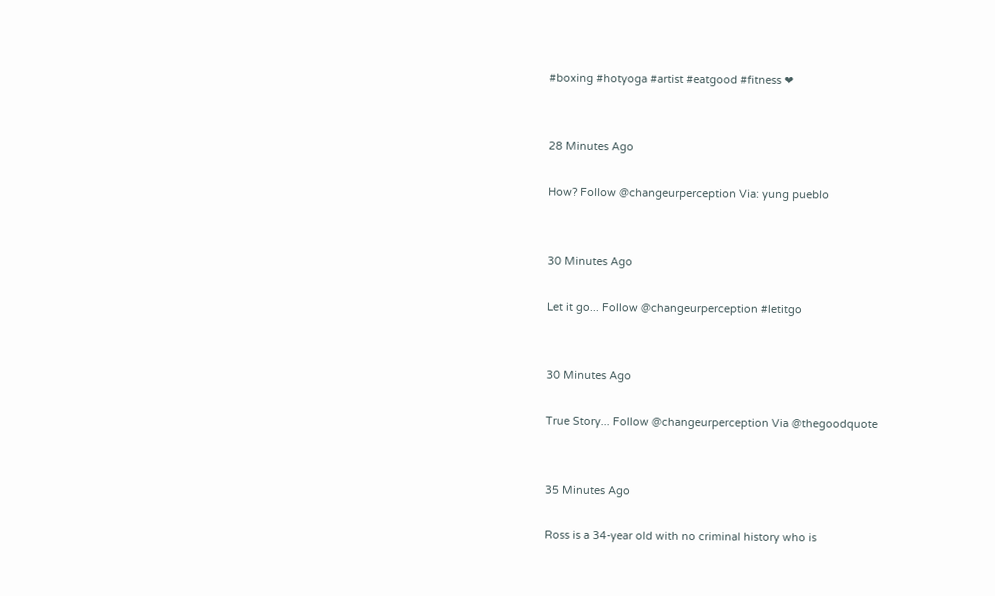#boxing #hotyoga #artist #eatgood #fitness ❤


28 Minutes Ago

How? Follow @changeurperception Via: yung pueblo


30 Minutes Ago

Let it go... Follow @changeurperception #letitgo


30 Minutes Ago

True Story... Follow @changeurperception Via @thegoodquote


35 Minutes Ago

Ross is a 34-year old with no criminal history who is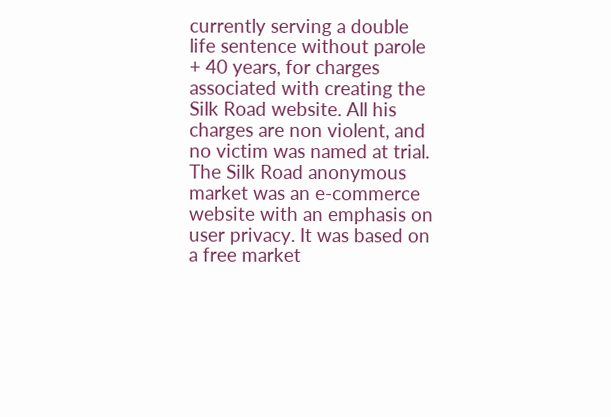currently serving a double life sentence without parole + 40 years, for charges associated with creating the Silk Road website. All his charges are non violent, and no victim was named at trial. The Silk Road anonymous market was an e-commerce website with an emphasis on user privacy. It was based on a free market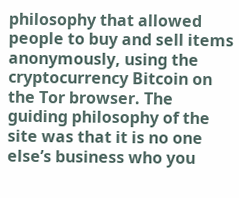philosophy that allowed people to buy and sell items anonymously, using the cryptocurrency Bitcoin on the Tor browser. The guiding philosophy of the site was that it is no one else’s business who you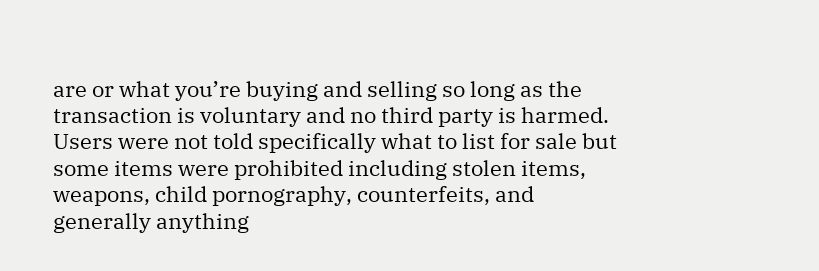are or what you’re buying and selling so long as the transaction is voluntary and no third party is harmed. Users were not told specifically what to list for sale but some items were prohibited including stolen items, weapons, child pornography, counterfeits, and generally anything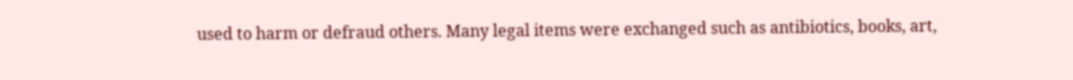used to harm or defraud others. Many legal items were exchanged such as antibiotics, books, art,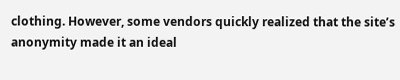clothing. However, some vendors quickly realized that the site’s anonymity made it an ideal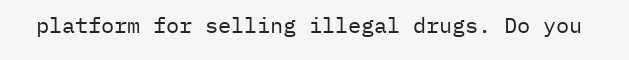platform for selling illegal drugs. Do you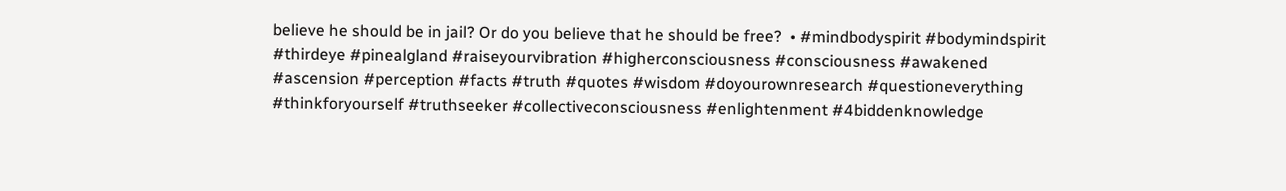believe he should be in jail? Or do you believe that he should be free?  • #mindbodyspirit #bodymindspirit #thirdeye #pinealgland #raiseyourvibration #higherconsciousness #consciousness #awakened #ascension #perception #facts #truth #quotes #wisdom #doyourownresearch #questioneverything #thinkforyourself #truthseeker #collectiveconsciousness #enlightenment #4biddenknowledge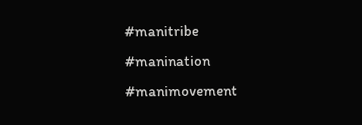#manitribe #manination #manimovement